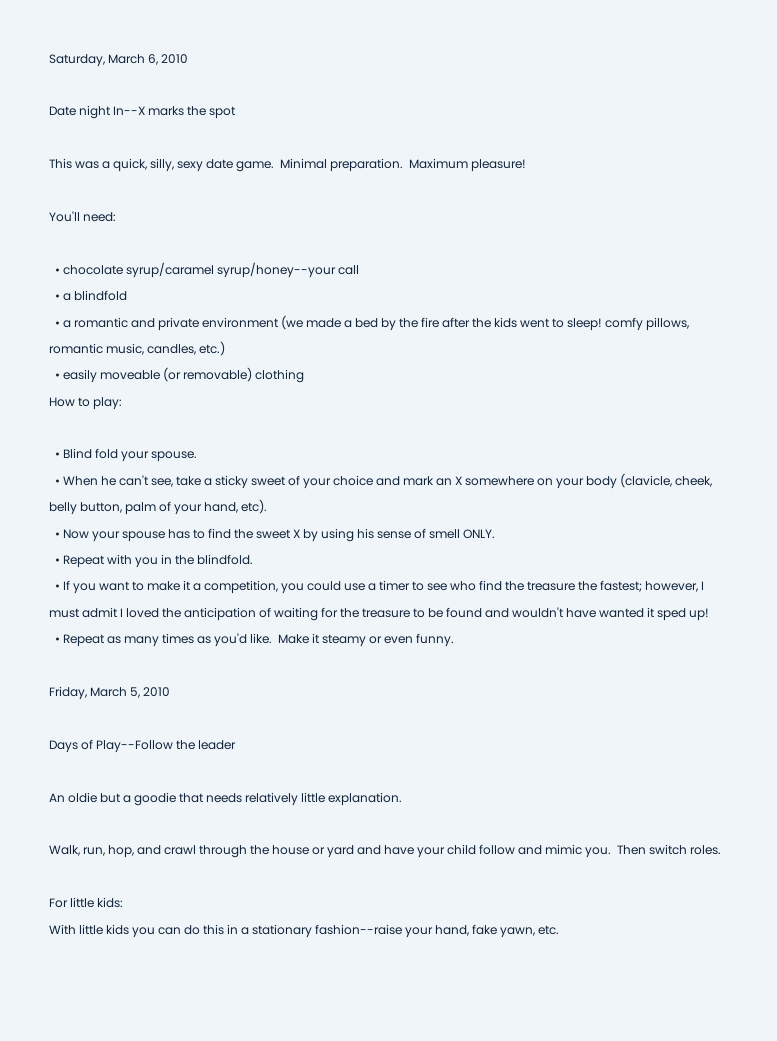Saturday, March 6, 2010

Date night In--X marks the spot

This was a quick, silly, sexy date game.  Minimal preparation.  Maximum pleasure!

You'll need:

  • chocolate syrup/caramel syrup/honey--your call
  • a blindfold
  • a romantic and private environment (we made a bed by the fire after the kids went to sleep! comfy pillows, romantic music, candles, etc.)
  • easily moveable (or removable) clothing
How to play:

  • Blind fold your spouse.
  • When he can't see, take a sticky sweet of your choice and mark an X somewhere on your body (clavicle, cheek, belly button, palm of your hand, etc).
  • Now your spouse has to find the sweet X by using his sense of smell ONLY.
  • Repeat with you in the blindfold.
  • If you want to make it a competition, you could use a timer to see who find the treasure the fastest; however, I must admit I loved the anticipation of waiting for the treasure to be found and wouldn't have wanted it sped up!
  • Repeat as many times as you'd like.  Make it steamy or even funny.

Friday, March 5, 2010

Days of Play--Follow the leader

An oldie but a goodie that needs relatively little explanation.

Walk, run, hop, and crawl through the house or yard and have your child follow and mimic you.  Then switch roles.

For little kids:
With little kids you can do this in a stationary fashion--raise your hand, fake yawn, etc.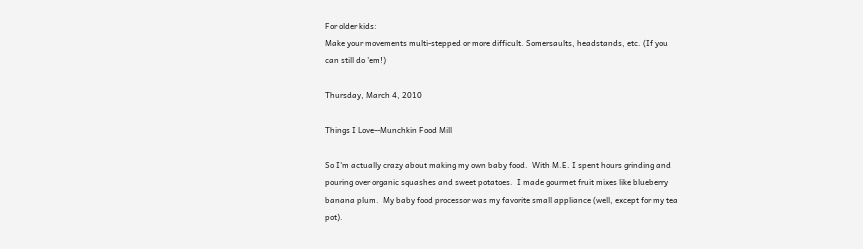For older kids:
Make your movements multi-stepped or more difficult. Somersaults, headstands, etc. (If you can still do 'em!)

Thursday, March 4, 2010

Things I Love--Munchkin Food Mill

So I'm actually crazy about making my own baby food.  With M.E. I spent hours grinding and pouring over organic squashes and sweet potatoes.  I made gourmet fruit mixes like blueberry banana plum.  My baby food processor was my favorite small appliance (well, except for my tea pot).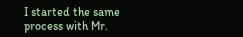I started the same process with Mr.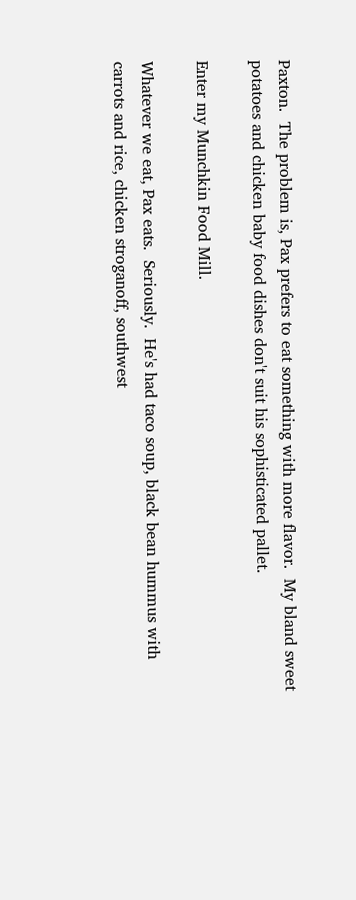Paxton.  The problem is, Pax prefers to eat something with more flavor.  My bland sweet potatoes and chicken baby food dishes don't suit his sophisticated pallet.

Enter my Munchkin Food Mill.

Whatever we eat, Pax eats.  Seriously.  He's had taco soup, black bean hummus with carrots and rice, chicken stroganoff, southwest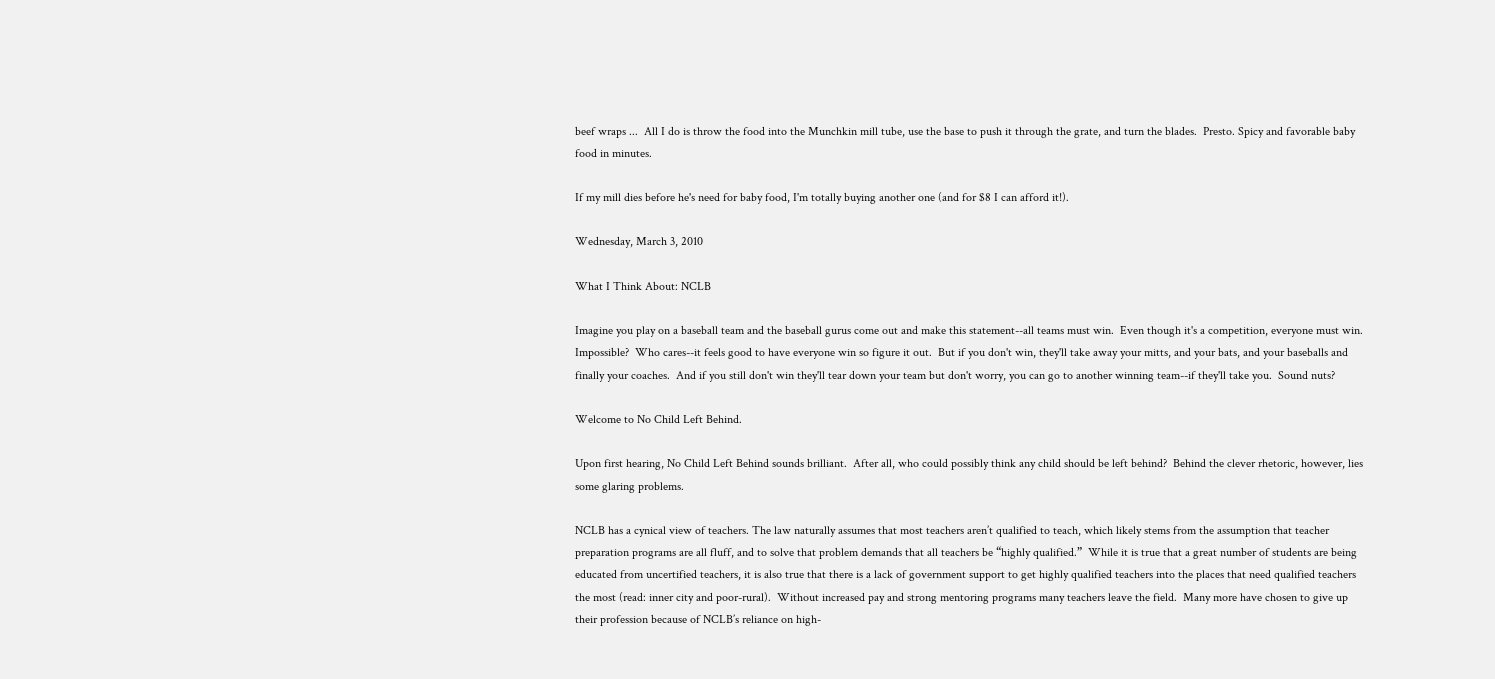beef wraps ...  All I do is throw the food into the Munchkin mill tube, use the base to push it through the grate, and turn the blades.  Presto. Spicy and favorable baby food in minutes.

If my mill dies before he's need for baby food, I'm totally buying another one (and for $8 I can afford it!).

Wednesday, March 3, 2010

What I Think About: NCLB

Imagine you play on a baseball team and the baseball gurus come out and make this statement--all teams must win.  Even though it's a competition, everyone must win.  Impossible?  Who cares--it feels good to have everyone win so figure it out.  But if you don't win, they'll take away your mitts, and your bats, and your baseballs and finally your coaches.  And if you still don't win they'll tear down your team but don't worry, you can go to another winning team--if they'll take you.  Sound nuts?

Welcome to No Child Left Behind.

Upon first hearing, No Child Left Behind sounds brilliant.  After all, who could possibly think any child should be left behind?  Behind the clever rhetoric, however, lies some glaring problems.

NCLB has a cynical view of teachers. The law naturally assumes that most teachers aren’t qualified to teach, which likely stems from the assumption that teacher preparation programs are all fluff, and to solve that problem demands that all teachers be “highly qualified.”  While it is true that a great number of students are being educated from uncertified teachers, it is also true that there is a lack of government support to get highly qualified teachers into the places that need qualified teachers the most (read: inner city and poor-rural).  Without increased pay and strong mentoring programs many teachers leave the field.  Many more have chosen to give up their profession because of NCLB’s reliance on high-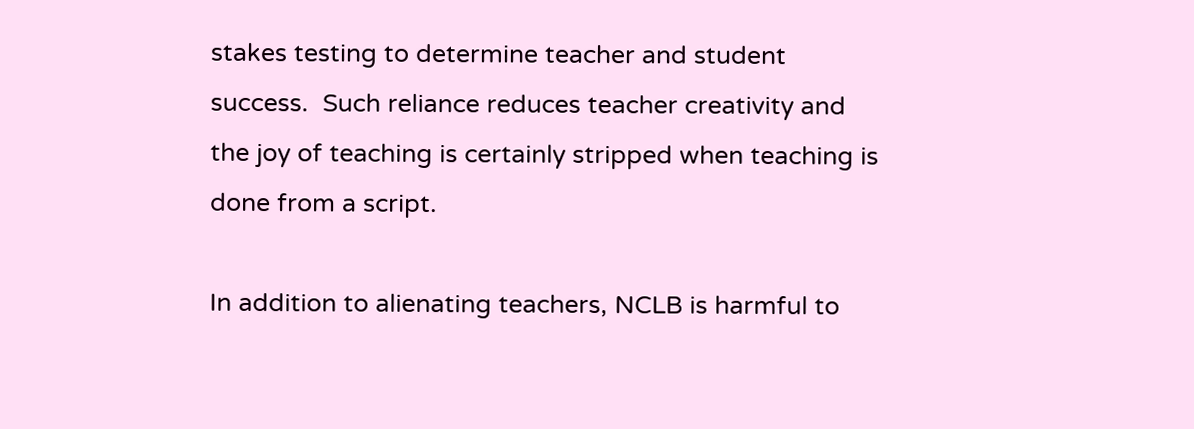stakes testing to determine teacher and student success.  Such reliance reduces teacher creativity and the joy of teaching is certainly stripped when teaching is done from a script.

In addition to alienating teachers, NCLB is harmful to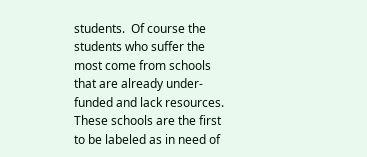students.  Of course the students who suffer the most come from schools that are already under-funded and lack resources. These schools are the first to be labeled as in need of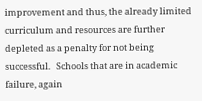improvement and thus, the already limited curriculum and resources are further depleted as a penalty for not being successful.   Schools that are in academic failure, again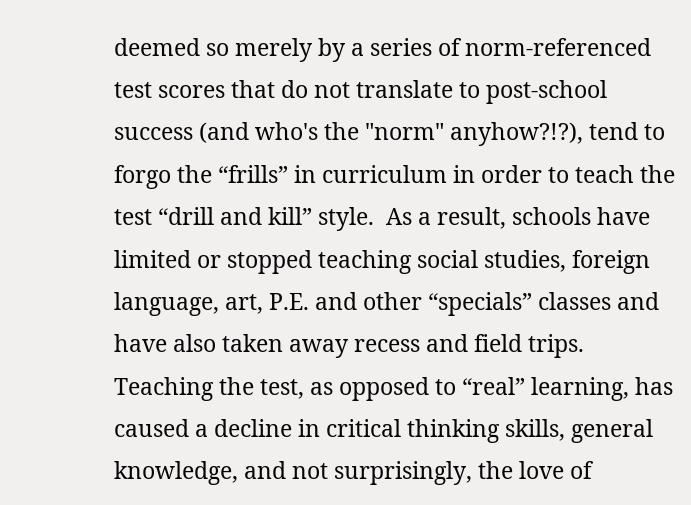deemed so merely by a series of norm-referenced test scores that do not translate to post-school success (and who's the "norm" anyhow?!?), tend to forgo the “frills” in curriculum in order to teach the test “drill and kill” style.  As a result, schools have limited or stopped teaching social studies, foreign language, art, P.E. and other “specials” classes and have also taken away recess and field trips.  Teaching the test, as opposed to “real” learning, has caused a decline in critical thinking skills, general knowledge, and not surprisingly, the love of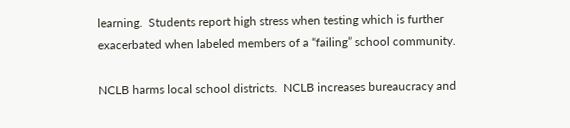learning.  Students report high stress when testing which is further exacerbated when labeled members of a “failing” school community.

NCLB harms local school districts.  NCLB increases bureaucracy and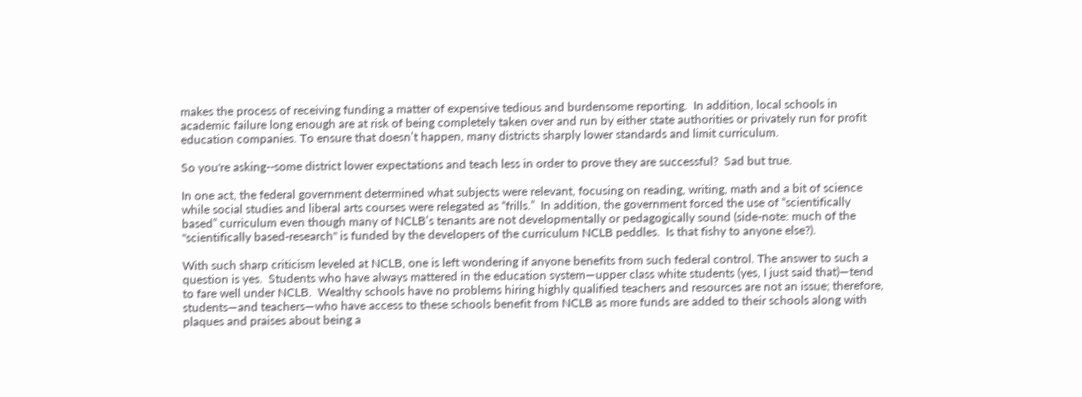makes the process of receiving funding a matter of expensive tedious and burdensome reporting.  In addition, local schools in academic failure long enough are at risk of being completely taken over and run by either state authorities or privately run for profit education companies. To ensure that doesn’t happen, many districts sharply lower standards and limit curriculum.

So you're asking--some district lower expectations and teach less in order to prove they are successful?  Sad but true.

In one act, the federal government determined what subjects were relevant, focusing on reading, writing, math and a bit of science while social studies and liberal arts courses were relegated as “frills.”  In addition, the government forced the use of “scientifically based” curriculum even though many of NCLB’s tenants are not developmentally or pedagogically sound (side-note: much of the "scientifically based-research" is funded by the developers of the curriculum NCLB peddles.  Is that fishy to anyone else?).

With such sharp criticism leveled at NCLB, one is left wondering if anyone benefits from such federal control. The answer to such a question is yes.  Students who have always mattered in the education system—upper class white students (yes, I just said that)—tend to fare well under NCLB.  Wealthy schools have no problems hiring highly qualified teachers and resources are not an issue; therefore, students—and teachers—who have access to these schools benefit from NCLB as more funds are added to their schools along with plaques and praises about being a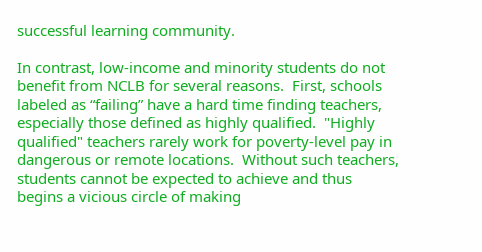successful learning community.

In contrast, low-income and minority students do not benefit from NCLB for several reasons.  First, schools labeled as “failing” have a hard time finding teachers, especially those defined as highly qualified.  "Highly qualified" teachers rarely work for poverty-level pay in dangerous or remote locations.  Without such teachers, students cannot be expected to achieve and thus begins a vicious circle of making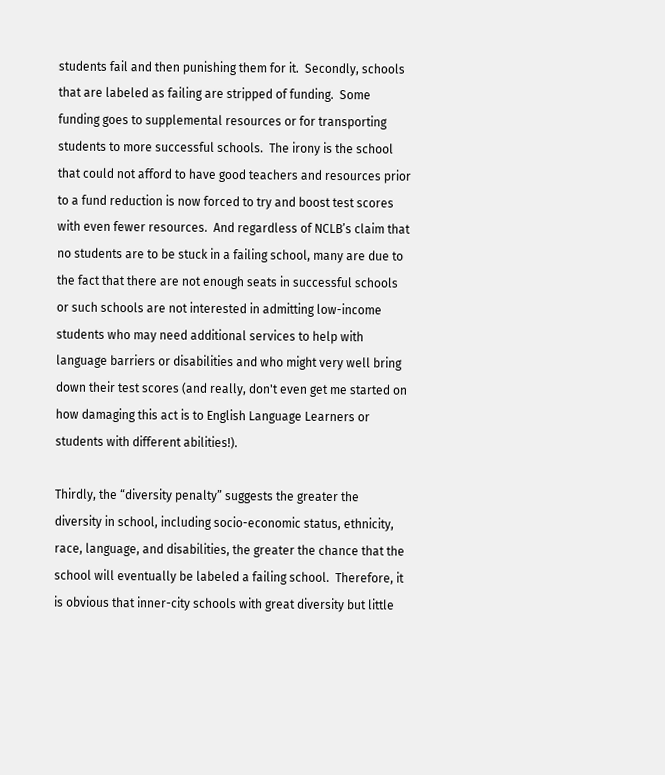students fail and then punishing them for it.  Secondly, schools that are labeled as failing are stripped of funding.  Some funding goes to supplemental resources or for transporting students to more successful schools.  The irony is the school that could not afford to have good teachers and resources prior to a fund reduction is now forced to try and boost test scores with even fewer resources.  And regardless of NCLB’s claim that no students are to be stuck in a failing school, many are due to the fact that there are not enough seats in successful schools or such schools are not interested in admitting low-income students who may need additional services to help with language barriers or disabilities and who might very well bring down their test scores (and really, don't even get me started on how damaging this act is to English Language Learners or students with different abilities!).

Thirdly, the “diversity penalty” suggests the greater the diversity in school, including socio-economic status, ethnicity, race, language, and disabilities, the greater the chance that the school will eventually be labeled a failing school.  Therefore, it is obvious that inner-city schools with great diversity but little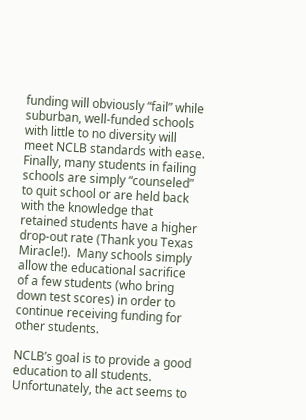funding will obviously “fail” while suburban, well-funded schools with little to no diversity will meet NCLB standards with ease.  Finally, many students in failing schools are simply “counseled” to quit school or are held back with the knowledge that retained students have a higher drop-out rate (Thank you Texas Miracle!).  Many schools simply allow the educational sacrifice of a few students (who bring down test scores) in order to continue receiving funding for other students.

NCLB’s goal is to provide a good education to all students.  Unfortunately, the act seems to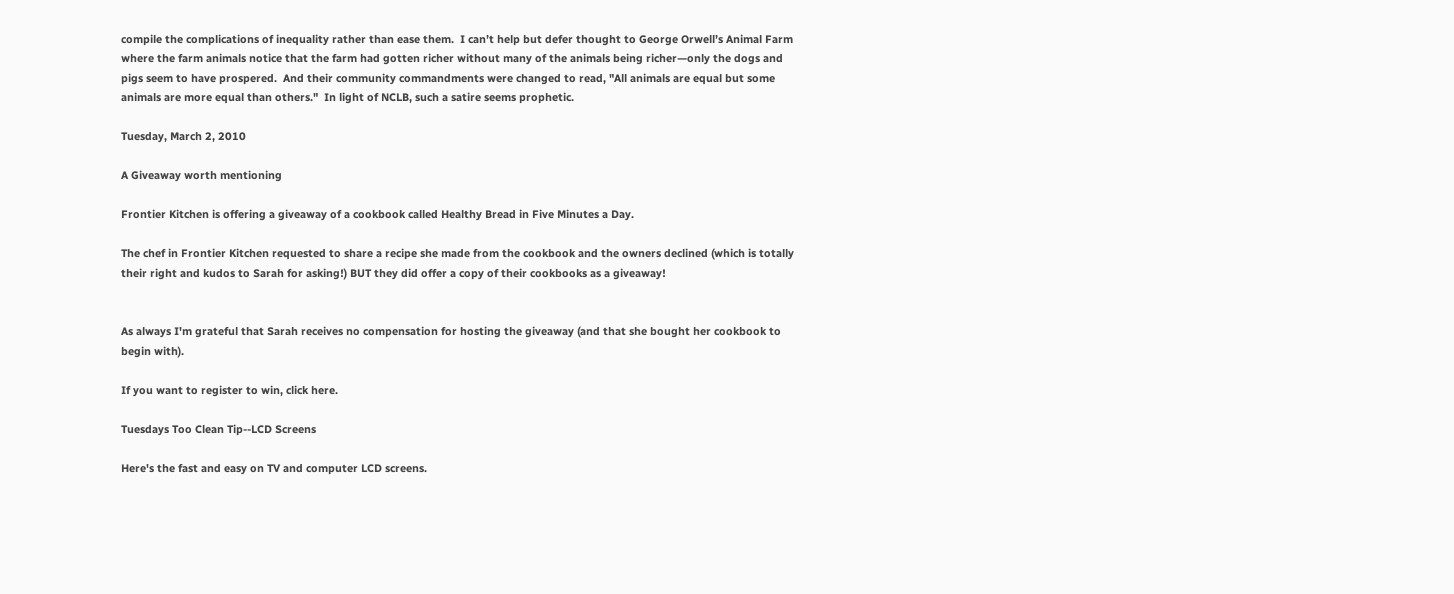compile the complications of inequality rather than ease them.  I can’t help but defer thought to George Orwell’s Animal Farm where the farm animals notice that the farm had gotten richer without many of the animals being richer—only the dogs and pigs seem to have prospered.  And their community commandments were changed to read, "All animals are equal but some animals are more equal than others."  In light of NCLB, such a satire seems prophetic.

Tuesday, March 2, 2010

A Giveaway worth mentioning

Frontier Kitchen is offering a giveaway of a cookbook called Healthy Bread in Five Minutes a Day.

The chef in Frontier Kitchen requested to share a recipe she made from the cookbook and the owners declined (which is totally their right and kudos to Sarah for asking!) BUT they did offer a copy of their cookbooks as a giveaway!


As always I'm grateful that Sarah receives no compensation for hosting the giveaway (and that she bought her cookbook to begin with).

If you want to register to win, click here.

Tuesdays Too Clean Tip--LCD Screens

Here's the fast and easy on TV and computer LCD screens.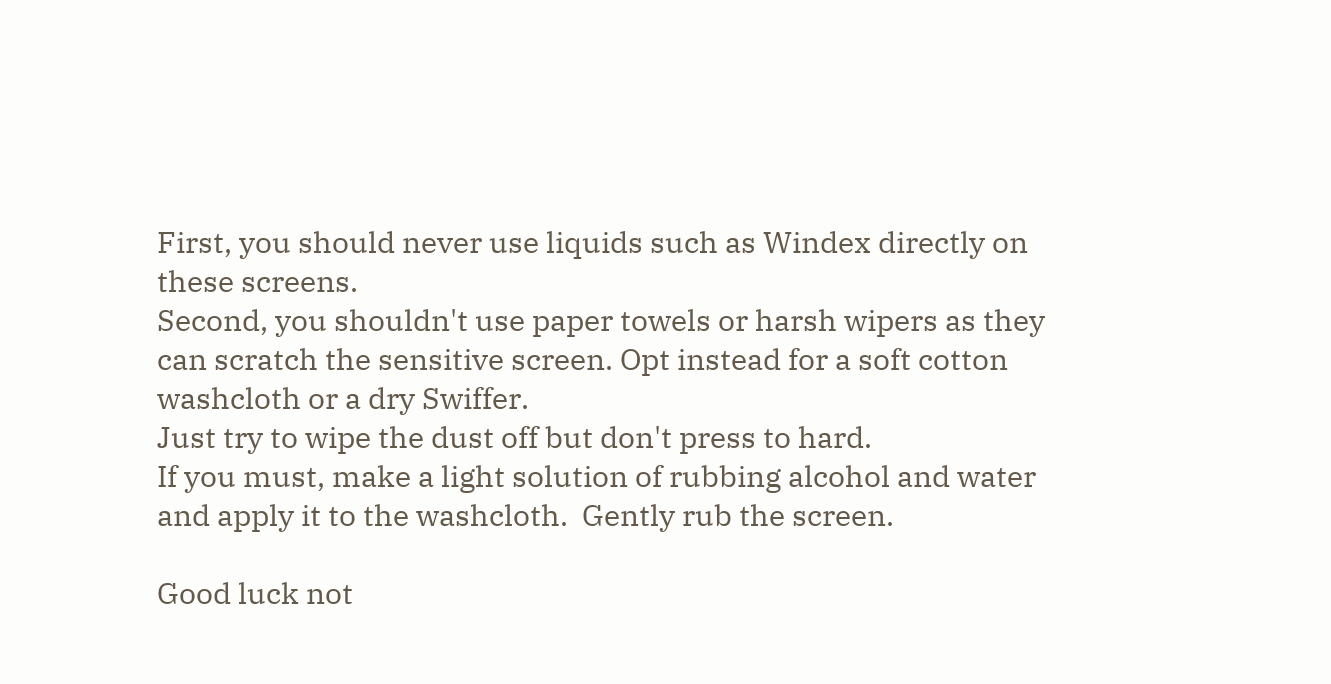First, you should never use liquids such as Windex directly on these screens.
Second, you shouldn't use paper towels or harsh wipers as they can scratch the sensitive screen. Opt instead for a soft cotton washcloth or a dry Swiffer.
Just try to wipe the dust off but don't press to hard.
If you must, make a light solution of rubbing alcohol and water and apply it to the washcloth.  Gently rub the screen.

Good luck not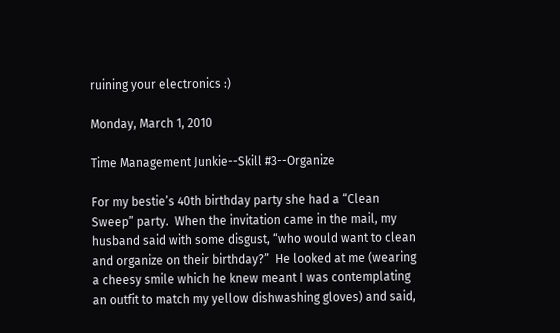ruining your electronics :)

Monday, March 1, 2010

Time Management Junkie--Skill #3--Organize

For my bestie’s 40th birthday party she had a “Clean Sweep” party.  When the invitation came in the mail, my husband said with some disgust, “who would want to clean and organize on their birthday?”  He looked at me (wearing a cheesy smile which he knew meant I was contemplating an outfit to match my yellow dishwashing gloves) and said,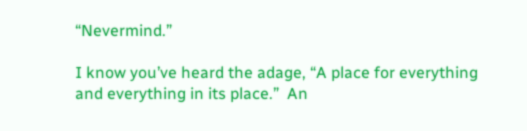“Nevermind.”

I know you’ve heard the adage, “A place for everything and everything in its place.”  An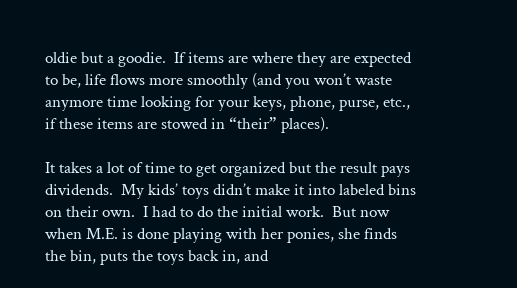oldie but a goodie.  If items are where they are expected to be, life flows more smoothly (and you won’t waste anymore time looking for your keys, phone, purse, etc., if these items are stowed in “their” places).

It takes a lot of time to get organized but the result pays dividends.  My kids’ toys didn’t make it into labeled bins on their own.  I had to do the initial work.  But now when M.E. is done playing with her ponies, she finds the bin, puts the toys back in, and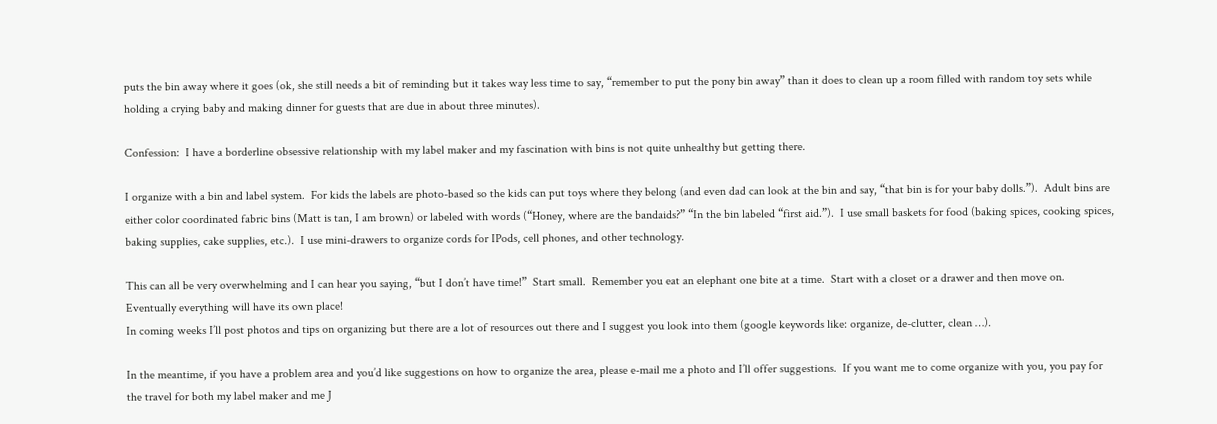puts the bin away where it goes (ok, she still needs a bit of reminding but it takes way less time to say, “remember to put the pony bin away” than it does to clean up a room filled with random toy sets while holding a crying baby and making dinner for guests that are due in about three minutes).

Confession:  I have a borderline obsessive relationship with my label maker and my fascination with bins is not quite unhealthy but getting there.

I organize with a bin and label system.  For kids the labels are photo-based so the kids can put toys where they belong (and even dad can look at the bin and say, “that bin is for your baby dolls.”).  Adult bins are either color coordinated fabric bins (Matt is tan, I am brown) or labeled with words (“Honey, where are the bandaids?” “In the bin labeled “first aid.”).  I use small baskets for food (baking spices, cooking spices, baking supplies, cake supplies, etc.).  I use mini-drawers to organize cords for IPods, cell phones, and other technology.

This can all be very overwhelming and I can hear you saying, “but I don’t have time!”  Start small.  Remember you eat an elephant one bite at a time.  Start with a closet or a drawer and then move on.  Eventually everything will have its own place!
In coming weeks I’ll post photos and tips on organizing but there are a lot of resources out there and I suggest you look into them (google keywords like: organize, de-clutter, clean …).

In the meantime, if you have a problem area and you’d like suggestions on how to organize the area, please e-mail me a photo and I’ll offer suggestions.  If you want me to come organize with you, you pay for the travel for both my label maker and me J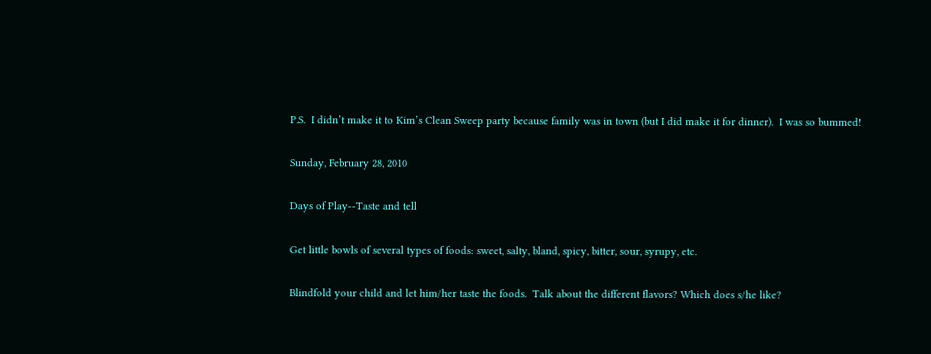P.S.  I didn’t make it to Kim’s Clean Sweep party because family was in town (but I did make it for dinner).  I was so bummed!

Sunday, February 28, 2010

Days of Play--Taste and tell

Get little bowls of several types of foods: sweet, salty, bland, spicy, bitter, sour, syrupy, etc.

Blindfold your child and let him/her taste the foods.  Talk about the different flavors? Which does s/he like?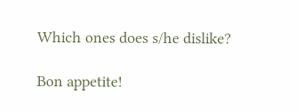Which ones does s/he dislike?

Bon appetite!